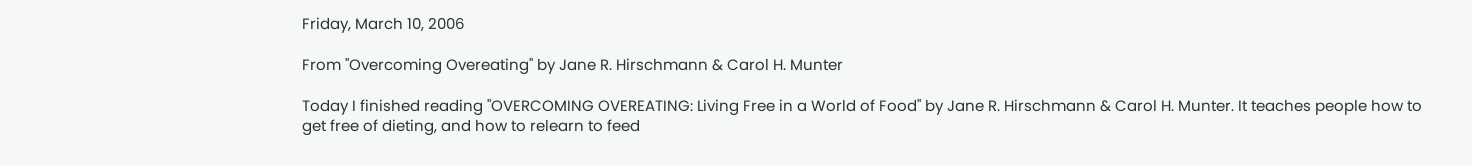Friday, March 10, 2006

From "Overcoming Overeating" by Jane R. Hirschmann & Carol H. Munter

Today I finished reading "OVERCOMING OVEREATING: Living Free in a World of Food" by Jane R. Hirschmann & Carol H. Munter. It teaches people how to get free of dieting, and how to relearn to feed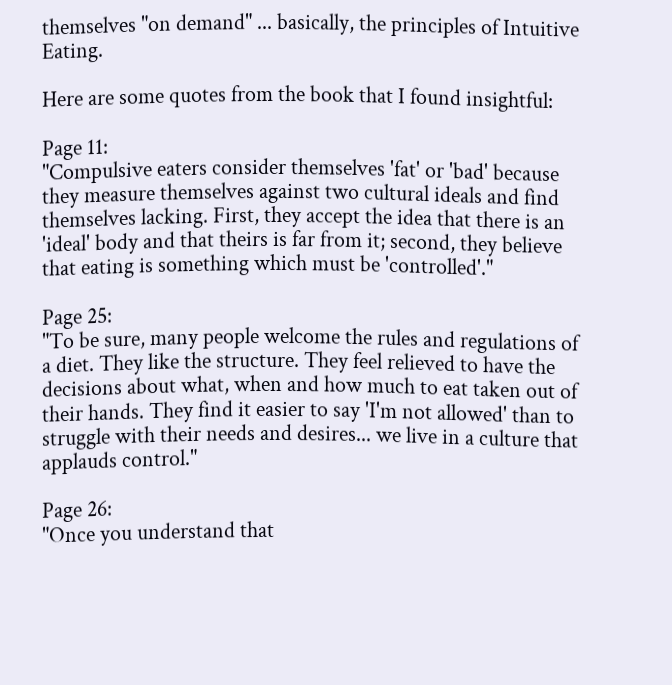themselves "on demand" ... basically, the principles of Intuitive Eating.

Here are some quotes from the book that I found insightful:

Page 11:
"Compulsive eaters consider themselves 'fat' or 'bad' because they measure themselves against two cultural ideals and find themselves lacking. First, they accept the idea that there is an 'ideal' body and that theirs is far from it; second, they believe that eating is something which must be 'controlled'."

Page 25:
"To be sure, many people welcome the rules and regulations of a diet. They like the structure. They feel relieved to have the decisions about what, when and how much to eat taken out of their hands. They find it easier to say 'I'm not allowed' than to struggle with their needs and desires... we live in a culture that applauds control."

Page 26:
"Once you understand that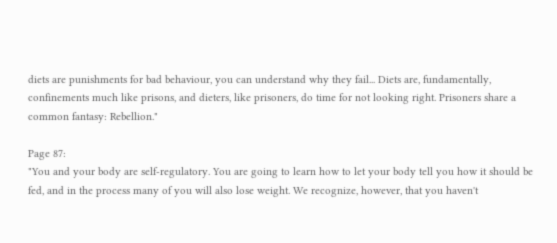diets are punishments for bad behaviour, you can understand why they fail... Diets are, fundamentally, confinements much like prisons, and dieters, like prisoners, do time for not looking right. Prisoners share a common fantasy: Rebellion."

Page 87:
"You and your body are self-regulatory. You are going to learn how to let your body tell you how it should be fed, and in the process many of you will also lose weight. We recognize, however, that you haven't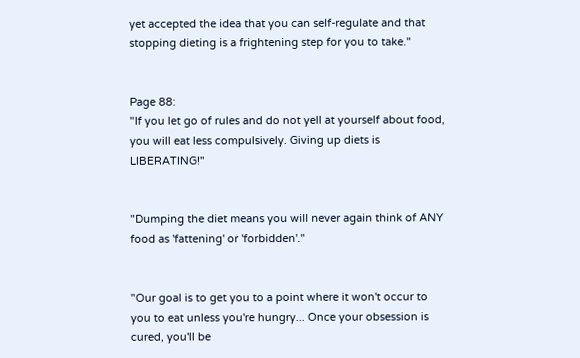yet accepted the idea that you can self-regulate and that stopping dieting is a frightening step for you to take."


Page 88:
"If you let go of rules and do not yell at yourself about food, you will eat less compulsively. Giving up diets is LIBERATING!"


"Dumping the diet means you will never again think of ANY food as 'fattening' or 'forbidden'."


"Our goal is to get you to a point where it won't occur to you to eat unless you're hungry... Once your obsession is cured, you'll be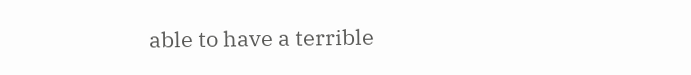able to have a terrible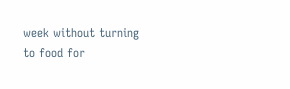week without turning to food for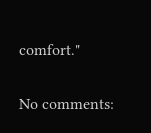comfort."

No comments: